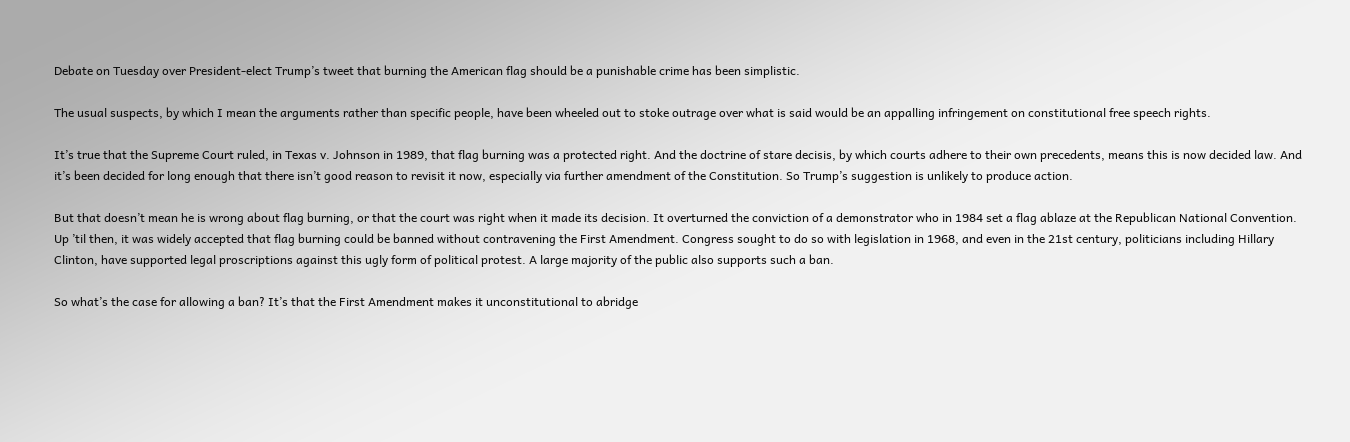Debate on Tuesday over President-elect Trump’s tweet that burning the American flag should be a punishable crime has been simplistic.

The usual suspects, by which I mean the arguments rather than specific people, have been wheeled out to stoke outrage over what is said would be an appalling infringement on constitutional free speech rights.

It’s true that the Supreme Court ruled, in Texas v. Johnson in 1989, that flag burning was a protected right. And the doctrine of stare decisis, by which courts adhere to their own precedents, means this is now decided law. And it’s been decided for long enough that there isn’t good reason to revisit it now, especially via further amendment of the Constitution. So Trump’s suggestion is unlikely to produce action.

But that doesn’t mean he is wrong about flag burning, or that the court was right when it made its decision. It overturned the conviction of a demonstrator who in 1984 set a flag ablaze at the Republican National Convention. Up ’til then, it was widely accepted that flag burning could be banned without contravening the First Amendment. Congress sought to do so with legislation in 1968, and even in the 21st century, politicians including Hillary Clinton, have supported legal proscriptions against this ugly form of political protest. A large majority of the public also supports such a ban.

So what’s the case for allowing a ban? It’s that the First Amendment makes it unconstitutional to abridge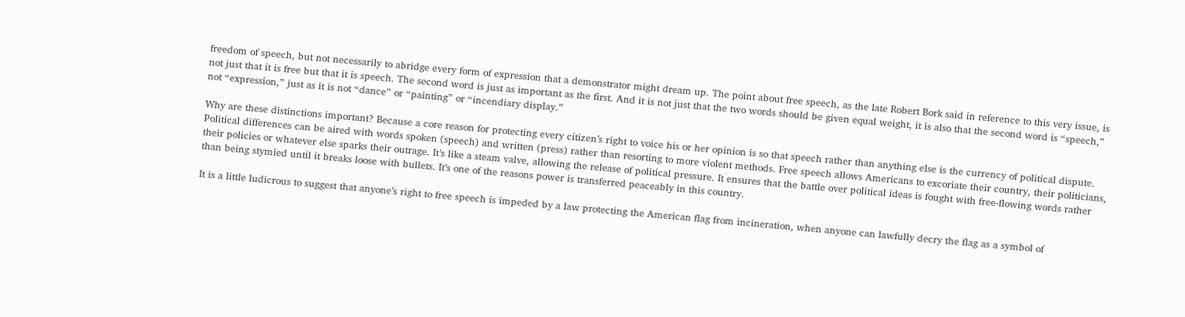freedom of speech, but not necessarily to abridge every form of expression that a demonstrator might dream up. The point about free speech, as the late Robert Bork said in reference to this very issue, is not just that it is free but that it is speech. The second word is just as important as the first. And it is not just that the two words should be given equal weight, it is also that the second word is “speech,” not “expression,” just as it is not “dance” or “painting” or “incendiary display.”

Why are these distinctions important? Because a core reason for protecting every citizen’s right to voice his or her opinion is so that speech rather than anything else is the currency of political dispute. Political differences can be aired with words spoken (speech) and written (press) rather than resorting to more violent methods. Free speech allows Americans to excoriate their country, their politicians, their policies or whatever else sparks their outrage. It’s like a steam valve, allowing the release of political pressure. It ensures that the battle over political ideas is fought with free-flowing words rather than being stymied until it breaks loose with bullets. It’s one of the reasons power is transferred peaceably in this country.

It is a little ludicrous to suggest that anyone’s right to free speech is impeded by a law protecting the American flag from incineration, when anyone can lawfully decry the flag as a symbol of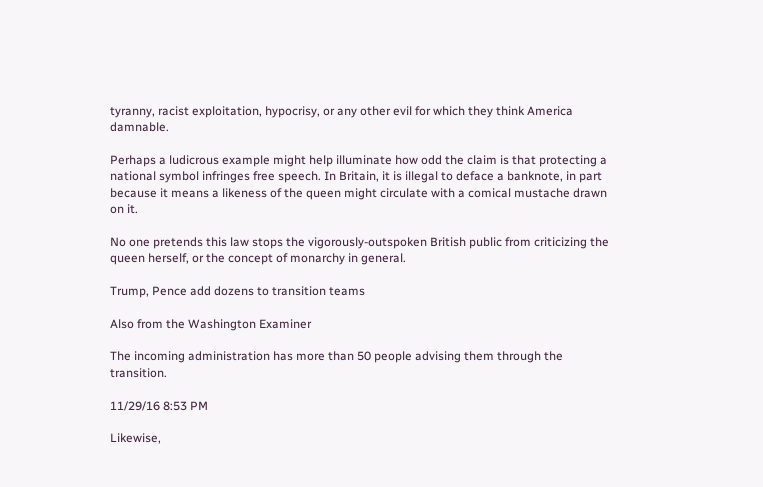tyranny, racist exploitation, hypocrisy, or any other evil for which they think America damnable.

Perhaps a ludicrous example might help illuminate how odd the claim is that protecting a national symbol infringes free speech. In Britain, it is illegal to deface a banknote, in part because it means a likeness of the queen might circulate with a comical mustache drawn on it.

No one pretends this law stops the vigorously-outspoken British public from criticizing the queen herself, or the concept of monarchy in general.

Trump, Pence add dozens to transition teams

Also from the Washington Examiner

The incoming administration has more than 50 people advising them through the transition.

11/29/16 8:53 PM

Likewise,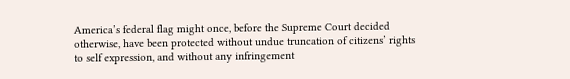America’s federal flag might once, before the Supreme Court decided otherwise, have been protected without undue truncation of citizens’ rights to self expression, and without any infringement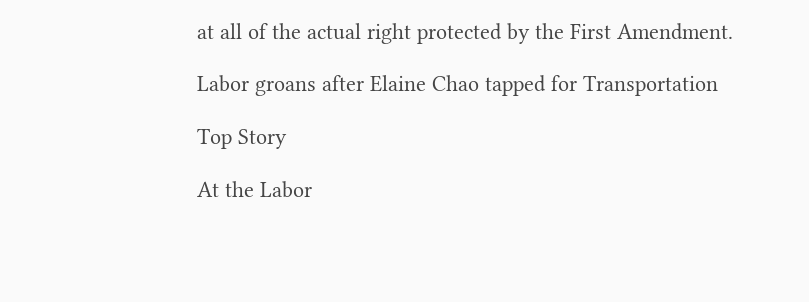at all of the actual right protected by the First Amendment.

Labor groans after Elaine Chao tapped for Transportation

Top Story

At the Labor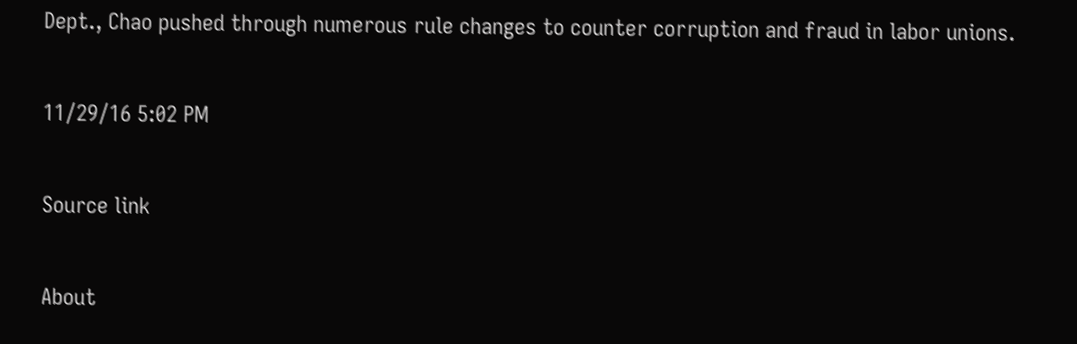Dept., Chao pushed through numerous rule changes to counter corruption and fraud in labor unions.

11/29/16 5:02 PM

Source link

About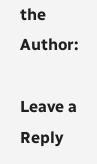the Author:

Leave a Reply